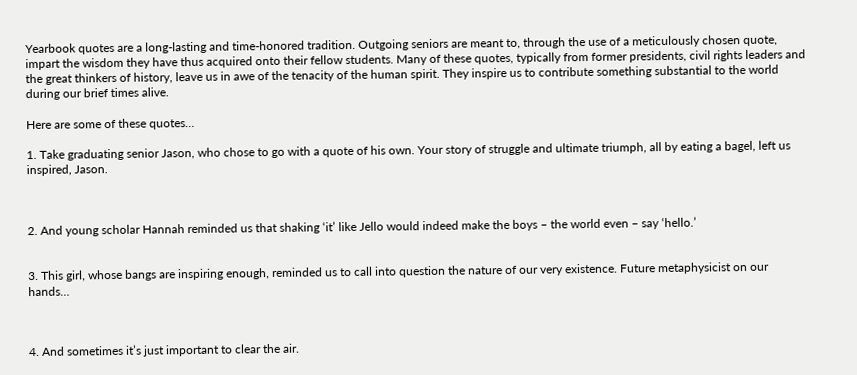Yearbook quotes are a long-lasting and time-honored tradition. Outgoing seniors are meant to, through the use of a meticulously chosen quote, impart the wisdom they have thus acquired onto their fellow students. Many of these quotes, typically from former presidents, civil rights leaders and the great thinkers of history, leave us in awe of the tenacity of the human spirit. They inspire us to contribute something substantial to the world during our brief times alive.

Here are some of these quotes…

1. Take graduating senior Jason, who chose to go with a quote of his own. Your story of struggle and ultimate triumph, all by eating a bagel, left us inspired, Jason.



2. And young scholar Hannah reminded us that shaking ‘it’ like Jello would indeed make the boys – the world even – say ‘hello.’


3. This girl, whose bangs are inspiring enough, reminded us to call into question the nature of our very existence. Future metaphysicist on our hands…



4. And sometimes it’s just important to clear the air.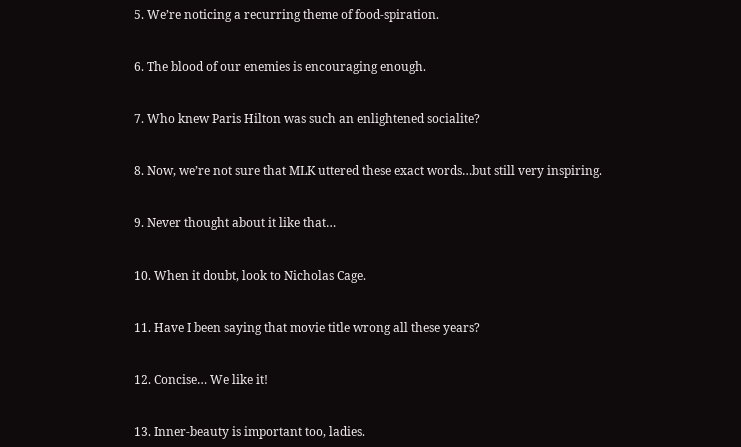5. We’re noticing a recurring theme of food-spiration.


6. The blood of our enemies is encouraging enough.


7. Who knew Paris Hilton was such an enlightened socialite?


8. Now, we’re not sure that MLK uttered these exact words…but still very inspiring.


9. Never thought about it like that…


10. When it doubt, look to Nicholas Cage.


11. Have I been saying that movie title wrong all these years?


12. Concise… We like it!


13. Inner-beauty is important too, ladies.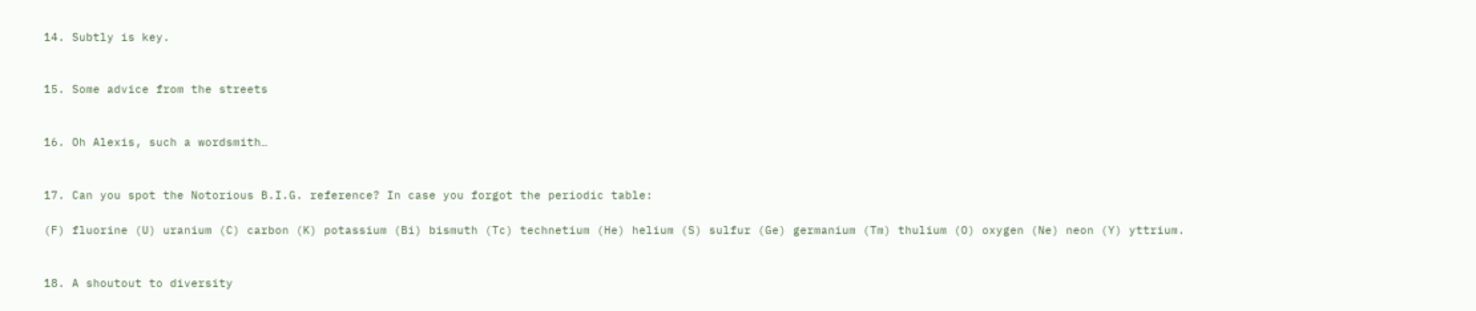14. Subtly is key.


15. Some advice from the streets


16. Oh Alexis, such a wordsmith…


17. Can you spot the Notorious B.I.G. reference? In case you forgot the periodic table:

(F) fluorine (U) uranium (C) carbon (K) potassium (Bi) bismuth (Tc) technetium (He) helium (S) sulfur (Ge) germanium (Tm) thulium (O) oxygen (Ne) neon (Y) yttrium.


18. A shoutout to diversity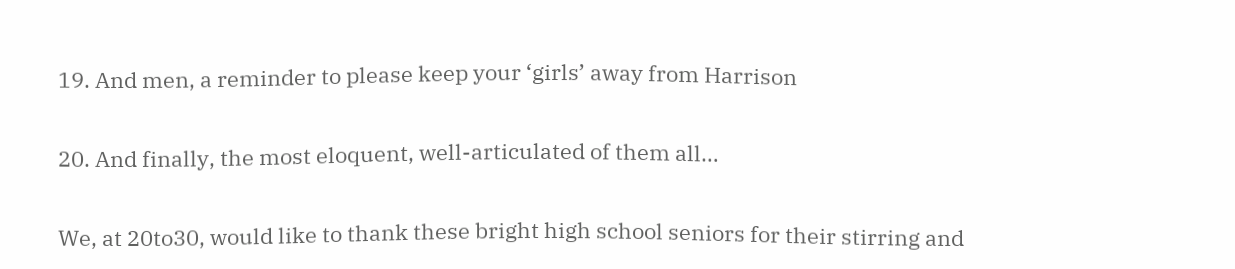19. And men, a reminder to please keep your ‘girls’ away from Harrison


20. And finally, the most eloquent, well-articulated of them all…


We, at 20to30, would like to thank these bright high school seniors for their stirring and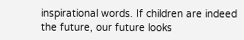inspirational words. If children are indeed the future, our future looks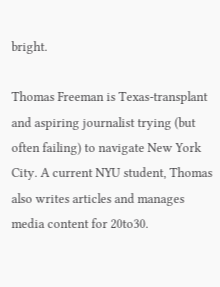bright.

Thomas Freeman is Texas-transplant and aspiring journalist trying (but often failing) to navigate New York City. A current NYU student, Thomas also writes articles and manages media content for 20to30.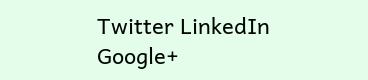Twitter LinkedIn Google+